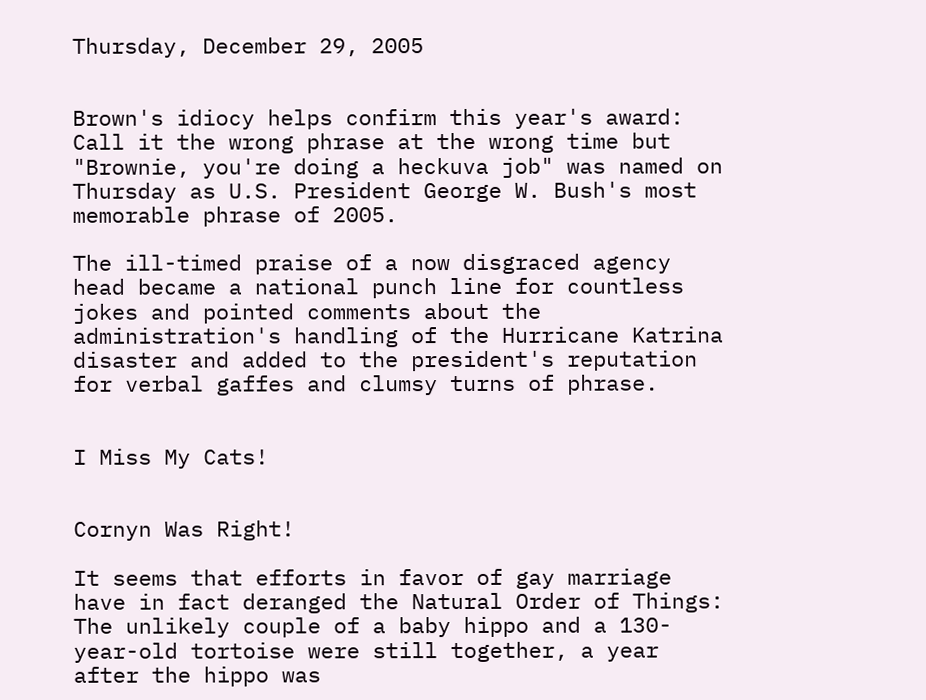Thursday, December 29, 2005


Brown's idiocy helps confirm this year's award:
Call it the wrong phrase at the wrong time but "Brownie, you're doing a heckuva job" was named on Thursday as U.S. President George W. Bush's most memorable phrase of 2005.

The ill-timed praise of a now disgraced agency head became a national punch line for countless jokes and pointed comments about the administration's handling of the Hurricane Katrina disaster and added to the president's reputation for verbal gaffes and clumsy turns of phrase.


I Miss My Cats!


Cornyn Was Right!

It seems that efforts in favor of gay marriage have in fact deranged the Natural Order of Things:
The unlikely couple of a baby hippo and a 130-year-old tortoise were still together, a year after the hippo was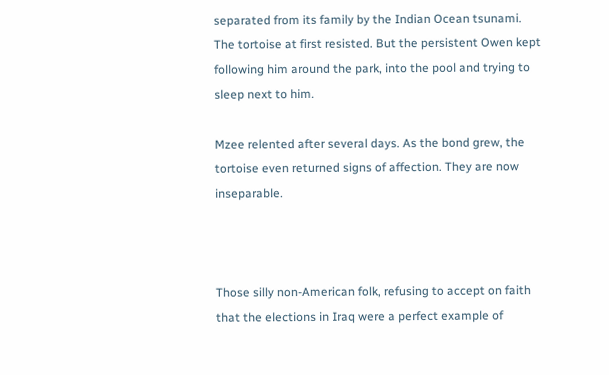separated from its family by the Indian Ocean tsunami.
The tortoise at first resisted. But the persistent Owen kept following him around the park, into the pool and trying to sleep next to him.

Mzee relented after several days. As the bond grew, the tortoise even returned signs of affection. They are now inseparable.



Those silly non-American folk, refusing to accept on faith that the elections in Iraq were a perfect example of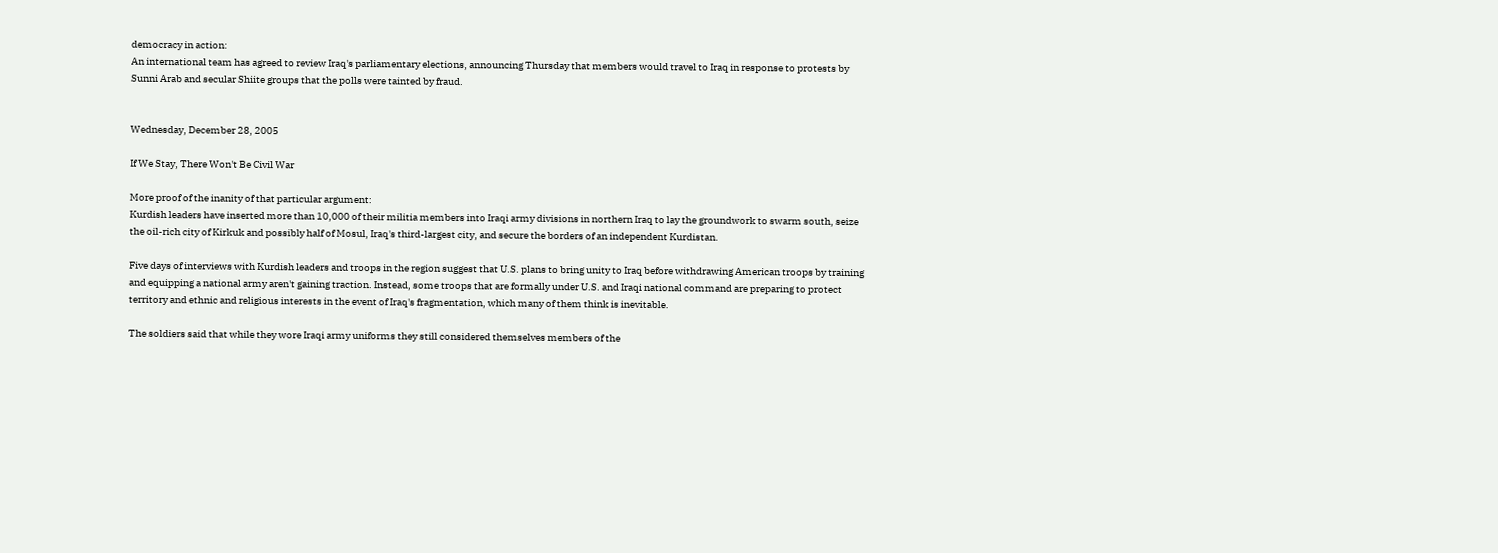democracy in action:
An international team has agreed to review Iraq's parliamentary elections, announcing Thursday that members would travel to Iraq in response to protests by Sunni Arab and secular Shiite groups that the polls were tainted by fraud.


Wednesday, December 28, 2005

If We Stay, There Won't Be Civil War

More proof of the inanity of that particular argument:
Kurdish leaders have inserted more than 10,000 of their militia members into Iraqi army divisions in northern Iraq to lay the groundwork to swarm south, seize the oil-rich city of Kirkuk and possibly half of Mosul, Iraq's third-largest city, and secure the borders of an independent Kurdistan.

Five days of interviews with Kurdish leaders and troops in the region suggest that U.S. plans to bring unity to Iraq before withdrawing American troops by training and equipping a national army aren't gaining traction. Instead, some troops that are formally under U.S. and Iraqi national command are preparing to protect territory and ethnic and religious interests in the event of Iraq's fragmentation, which many of them think is inevitable.

The soldiers said that while they wore Iraqi army uniforms they still considered themselves members of the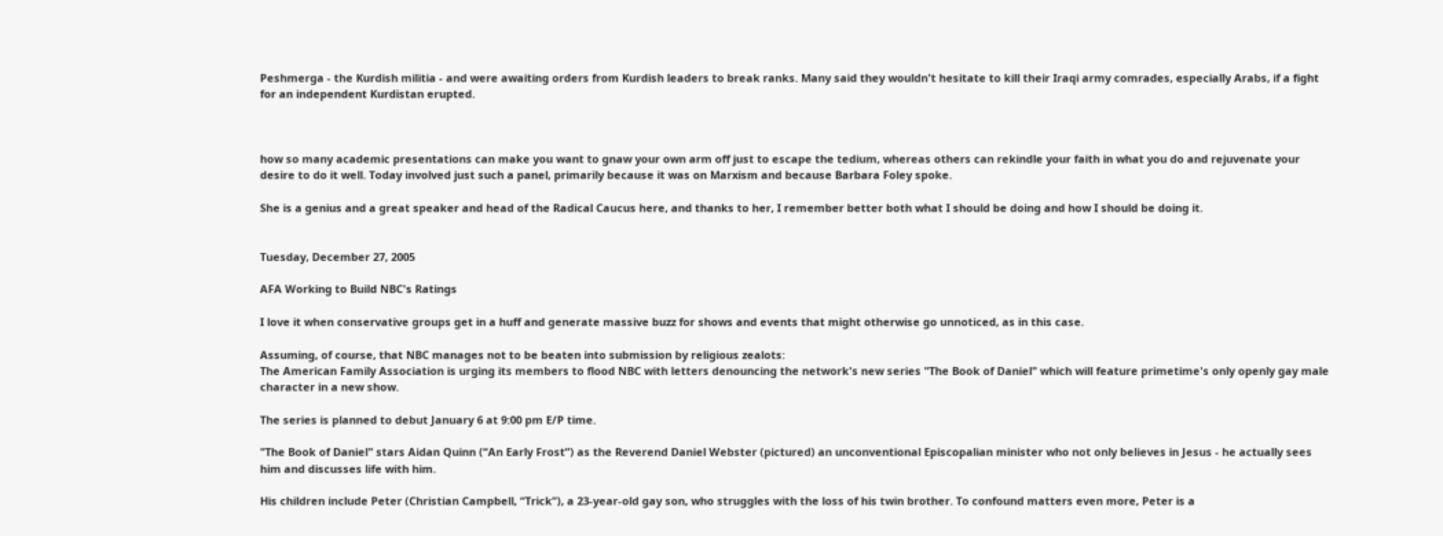Peshmerga - the Kurdish militia - and were awaiting orders from Kurdish leaders to break ranks. Many said they wouldn't hesitate to kill their Iraqi army comrades, especially Arabs, if a fight for an independent Kurdistan erupted.



how so many academic presentations can make you want to gnaw your own arm off just to escape the tedium, whereas others can rekindle your faith in what you do and rejuvenate your desire to do it well. Today involved just such a panel, primarily because it was on Marxism and because Barbara Foley spoke.

She is a genius and a great speaker and head of the Radical Caucus here, and thanks to her, I remember better both what I should be doing and how I should be doing it.


Tuesday, December 27, 2005

AFA Working to Build NBC's Ratings

I love it when conservative groups get in a huff and generate massive buzz for shows and events that might otherwise go unnoticed, as in this case.

Assuming, of course, that NBC manages not to be beaten into submission by religious zealots:
The American Family Association is urging its members to flood NBC with letters denouncing the network's new series "The Book of Daniel" which will feature primetime's only openly gay male character in a new show.

The series is planned to debut January 6 at 9:00 pm E/P time.

"The Book of Daniel" stars Aidan Quinn (“An Early Frost”) as the Reverend Daniel Webster (pictured) an unconventional Episcopalian minister who not only believes in Jesus - he actually sees him and discusses life with him.

His children include Peter (Christian Campbell, “Trick”), a 23-year-old gay son, who struggles with the loss of his twin brother. To confound matters even more, Peter is a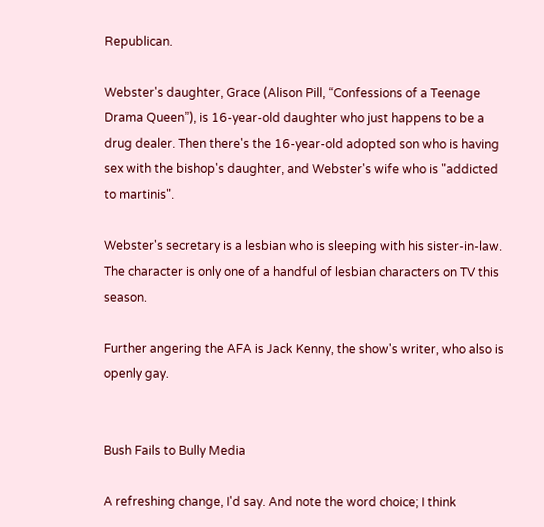Republican.

Webster's daughter, Grace (Alison Pill, “Confessions of a Teenage Drama Queen”), is 16-year-old daughter who just happens to be a drug dealer. Then there's the 16-year-old adopted son who is having sex with the bishop's daughter, and Webster's wife who is "addicted to martinis".

Webster's secretary is a lesbian who is sleeping with his sister-in-law. The character is only one of a handful of lesbian characters on TV this season.

Further angering the AFA is Jack Kenny, the show's writer, who also is openly gay.


Bush Fails to Bully Media

A refreshing change, I'd say. And note the word choice; I think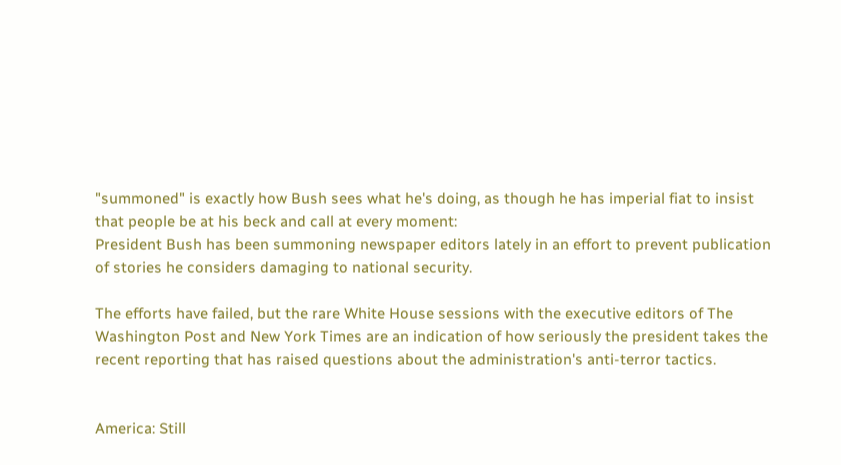"summoned" is exactly how Bush sees what he's doing, as though he has imperial fiat to insist that people be at his beck and call at every moment:
President Bush has been summoning newspaper editors lately in an effort to prevent publication of stories he considers damaging to national security.

The efforts have failed, but the rare White House sessions with the executive editors of The Washington Post and New York Times are an indication of how seriously the president takes the recent reporting that has raised questions about the administration's anti-terror tactics.


America: Still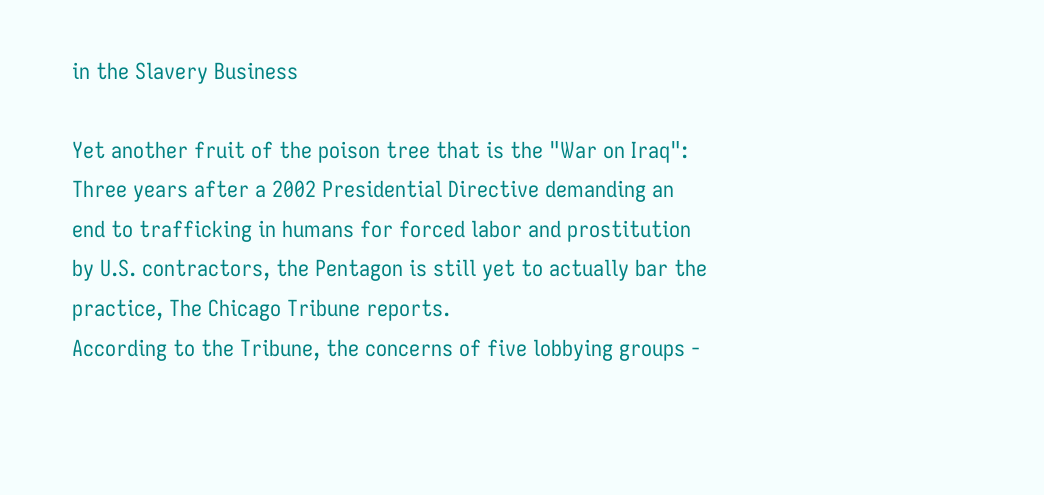in the Slavery Business

Yet another fruit of the poison tree that is the "War on Iraq":
Three years after a 2002 Presidential Directive demanding an end to trafficking in humans for forced labor and prostitution by U.S. contractors, the Pentagon is still yet to actually bar the practice, The Chicago Tribune reports.
According to the Tribune, the concerns of five lobbying groups -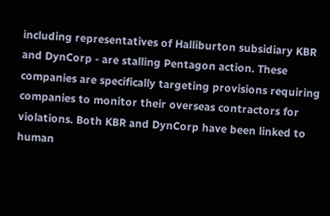including representatives of Halliburton subsidiary KBR and DynCorp - are stalling Pentagon action. These companies are specifically targeting provisions requiring companies to monitor their overseas contractors for violations. Both KBR and DynCorp have been linked to human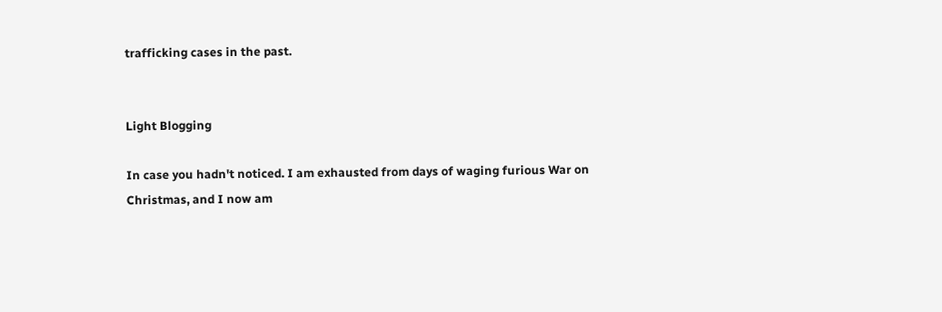trafficking cases in the past.


Light Blogging

In case you hadn't noticed. I am exhausted from days of waging furious War on Christmas, and I now am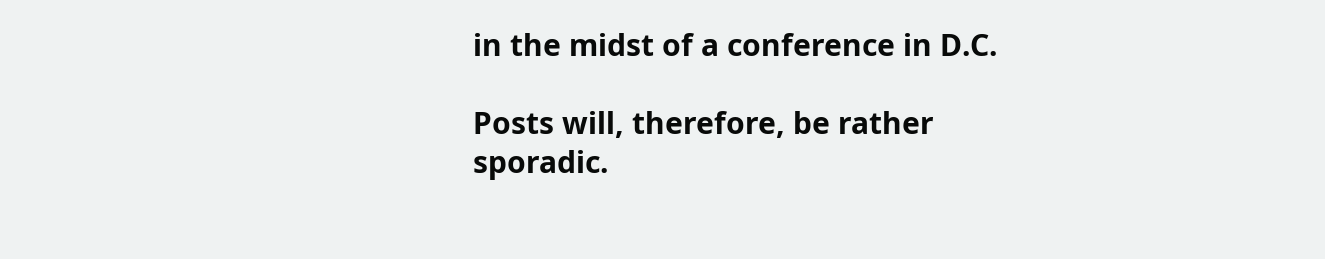in the midst of a conference in D.C.

Posts will, therefore, be rather sporadic.